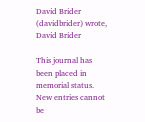David Brider (davidbrider) wrote,
David Brider

This journal has been placed in memorial status. New entries cannot be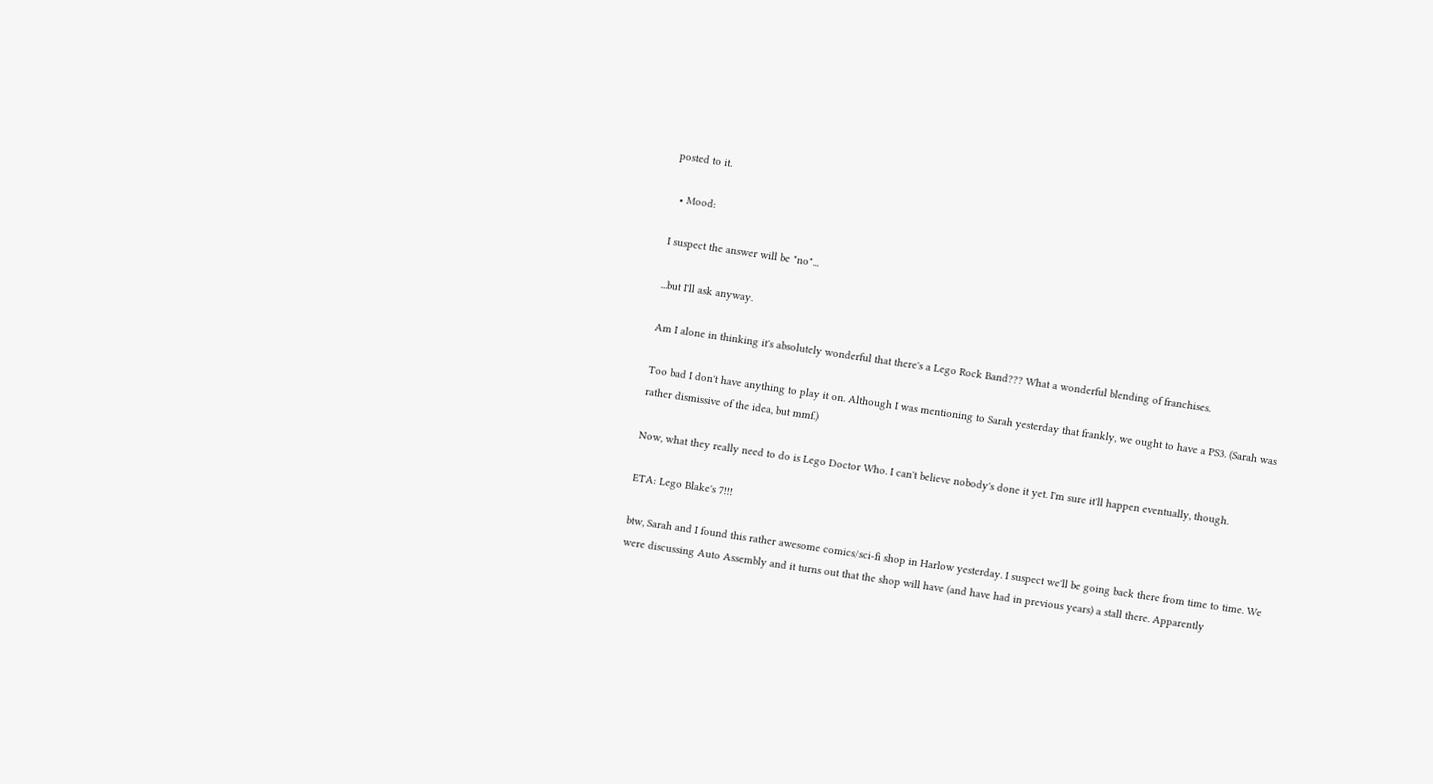posted to it.

  • Mood:

I suspect the answer will be "no"...

...but I'll ask anyway.

Am I alone in thinking it's absolutely wonderful that there's a Lego Rock Band??? What a wonderful blending of franchises.

Too bad I don't have anything to play it on. Although I was mentioning to Sarah yesterday that frankly, we ought to have a PS3. (Sarah was rather dismissive of the idea, but mmf.)

Now, what they really need to do is Lego Doctor Who. I can't believe nobody's done it yet. I'm sure it'll happen eventually, though.

ETA: Lego Blake's 7!!!

btw, Sarah and I found this rather awesome comics/sci-fi shop in Harlow yesterday. I suspect we'll be going back there from time to time. We were discussing Auto Assembly and it turns out that the shop will have (and have had in previous years) a stall there. Apparently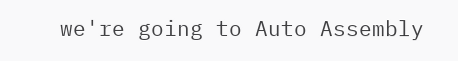we're going to Auto Assembly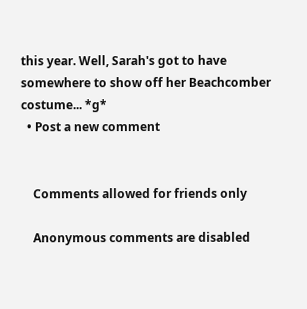this year. Well, Sarah's got to have somewhere to show off her Beachcomber costume... *g*
  • Post a new comment


    Comments allowed for friends only

    Anonymous comments are disabled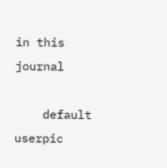in this journal

    default userpic